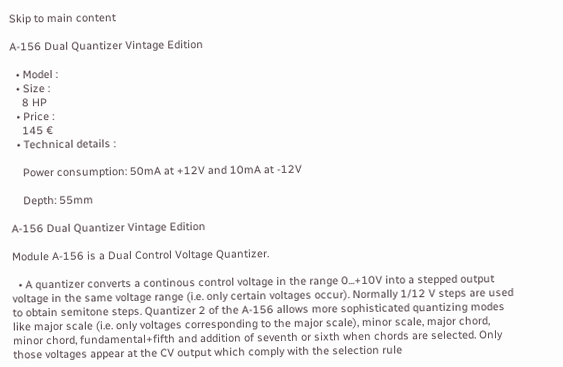Skip to main content

A-156 Dual Quantizer Vintage Edition

  • Model :
  • Size :
    8 HP
  • Price :
    145 €
  • Technical details :

    Power consumption: 50mA at +12V and 10mA at -12V

    Depth: 55mm

A-156 Dual Quantizer Vintage Edition

Module A-156 is a Dual Control Voltage Quantizer.

  • A quantizer converts a continous control voltage in the range 0...+10V into a stepped output voltage in the same voltage range (i.e. only certain voltages occur). Normally 1/12 V steps are used to obtain semitone steps. Quantizer 2 of the A-156 allows more sophisticated quantizing modes like major scale (i.e. only voltages corresponding to the major scale), minor scale, major chord, minor chord, fundamental+fifth and addition of seventh or sixth when chords are selected. Only those voltages appear at the CV output which comply with the selection rule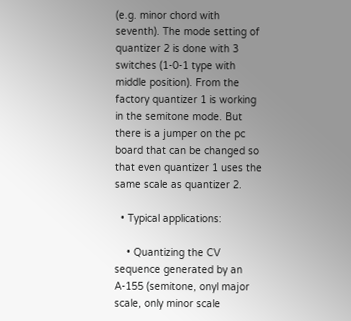(e.g. minor chord with seventh). The mode setting of quantizer 2 is done with 3 switches (1-0-1 type with middle position). From the factory quantizer 1 is working in the semitone mode. But there is a jumper on the pc board that can be changed so that even quantizer 1 uses the same scale as quantizer 2.

  • Typical applications:

    • Quantizing the CV sequence generated by an A-155 (semitone, onyl major scale, only minor scale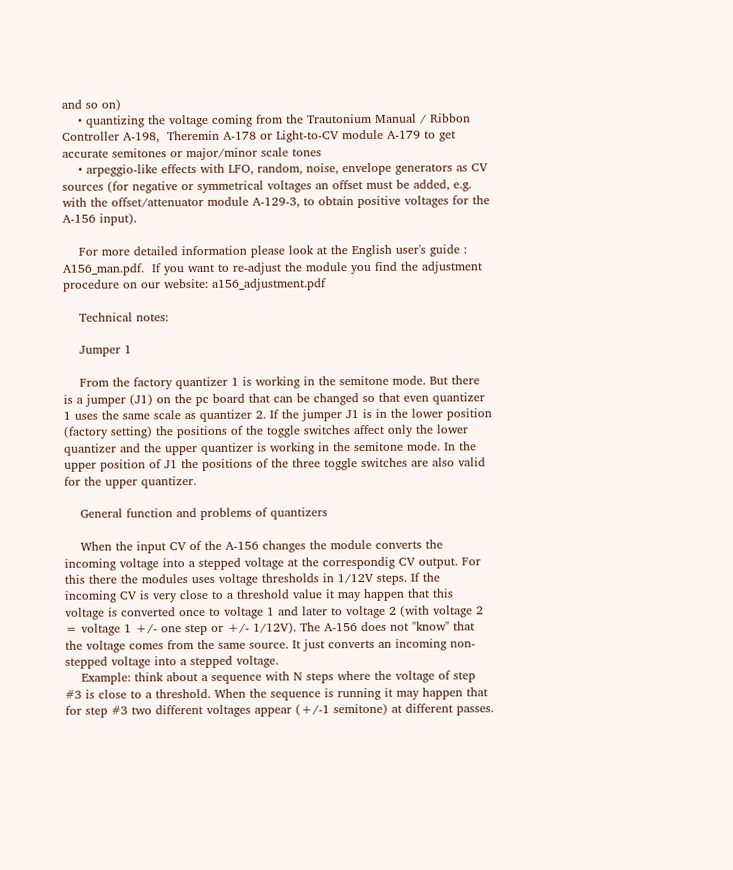and so on)
    • quantizing the voltage coming from the Trautonium Manual / Ribbon Controller A-198,  Theremin A-178 or Light-to-CV module A-179 to get accurate semitones or major/minor scale tones
    • arpeggio-like effects with LFO, random, noise, envelope generators as CV sources (for negative or symmetrical voltages an offset must be added, e.g. with the offset/attenuator module A-129-3, to obtain positive voltages for the A-156 input).

    For more detailed information please look at the English user's guide : A156_man.pdf.  If you want to re-adjust the module you find the adjustment procedure on our website: a156_adjustment.pdf

    Technical notes:

    Jumper 1

    From the factory quantizer 1 is working in the semitone mode. But there is a jumper (J1) on the pc board that can be changed so that even quantizer 1 uses the same scale as quantizer 2. If the jumper J1 is in the lower position (factory setting) the positions of the toggle switches affect only the lower quantizer and the upper quantizer is working in the semitone mode. In the upper position of J1 the positions of the three toggle switches are also valid for the upper quantizer.

    General function and problems of quantizers

    When the input CV of the A-156 changes the module converts the incoming voltage into a stepped voltage at the correspondig CV output. For this there the modules uses voltage thresholds in 1/12V steps. If the incoming CV is very close to a threshold value it may happen that this voltage is converted once to voltage 1 and later to voltage 2 (with voltage 2 = voltage 1 +/- one step or +/- 1/12V). The A-156 does not "know" that the voltage comes from the same source. It just converts an incoming non-stepped voltage into a stepped voltage.
    Example: think about a sequence with N steps where the voltage of step #3 is close to a threshold. When the sequence is running it may happen that for step #3 two different voltages appear (+/-1 semitone) at different passes.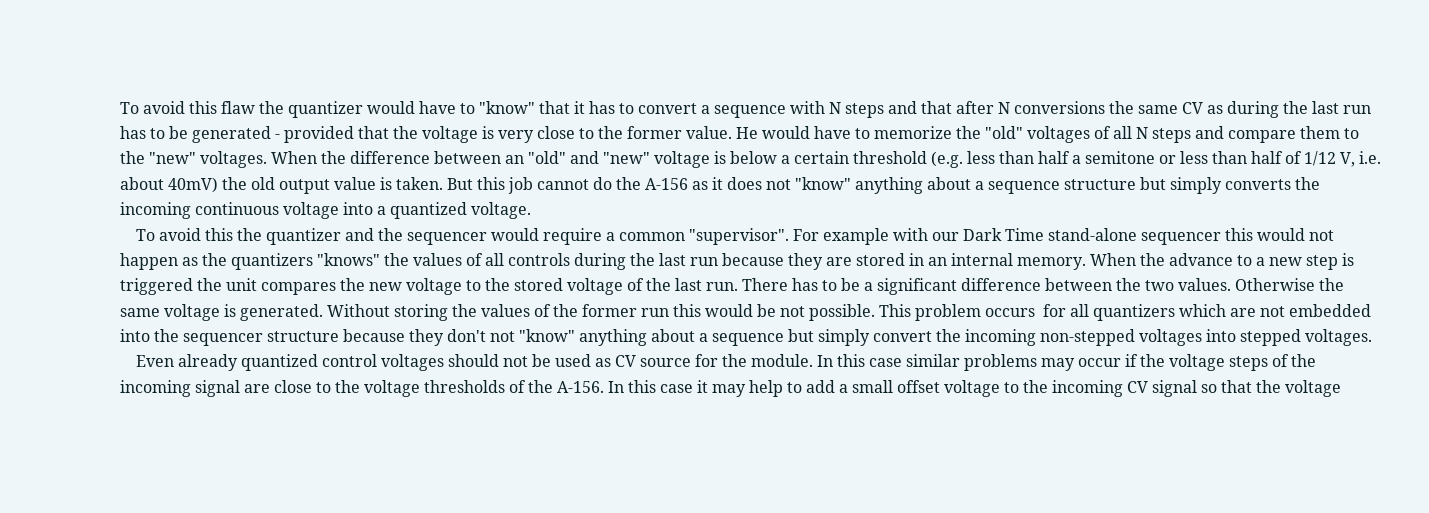To avoid this flaw the quantizer would have to "know" that it has to convert a sequence with N steps and that after N conversions the same CV as during the last run has to be generated - provided that the voltage is very close to the former value. He would have to memorize the "old" voltages of all N steps and compare them to the "new" voltages. When the difference between an "old" and "new" voltage is below a certain threshold (e.g. less than half a semitone or less than half of 1/12 V, i.e. about 40mV) the old output value is taken. But this job cannot do the A-156 as it does not "know" anything about a sequence structure but simply converts the incoming continuous voltage into a quantized voltage.
    To avoid this the quantizer and the sequencer would require a common "supervisor". For example with our Dark Time stand-alone sequencer this would not happen as the quantizers "knows" the values of all controls during the last run because they are stored in an internal memory. When the advance to a new step is triggered the unit compares the new voltage to the stored voltage of the last run. There has to be a significant difference between the two values. Otherwise the same voltage is generated. Without storing the values of the former run this would be not possible. This problem occurs  for all quantizers which are not embedded into the sequencer structure because they don't not "know" anything about a sequence but simply convert the incoming non-stepped voltages into stepped voltages.
    Even already quantized control voltages should not be used as CV source for the module. In this case similar problems may occur if the voltage steps of the incoming signal are close to the voltage thresholds of the A-156. In this case it may help to add a small offset voltage to the incoming CV signal so that the voltage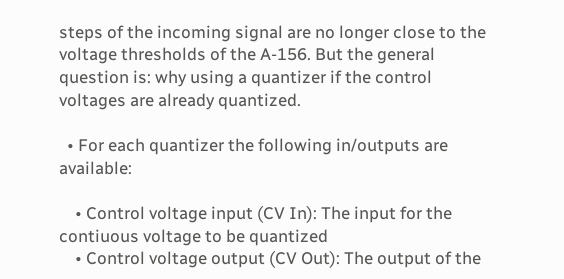steps of the incoming signal are no longer close to the voltage thresholds of the A-156. But the general question is: why using a quantizer if the control voltages are already quantized.

  • For each quantizer the following in/outputs are available:

    • Control voltage input (CV In): The input for the contiuous voltage to be quantized
    • Control voltage output (CV Out): The output of the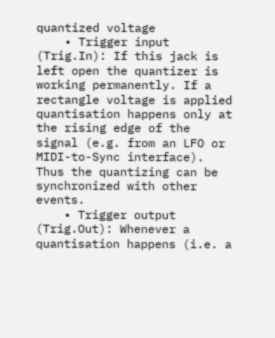quantized voltage
    • Trigger input (Trig.In): If this jack is left open the quantizer is working permanently. If a rectangle voltage is applied quantisation happens only at the rising edge of the signal (e.g. from an LFO or MIDI-to-Sync interface). Thus the quantizing can be synchronized with other events.
    • Trigger output (Trig.Out): Whenever a quantisation happens (i.e. a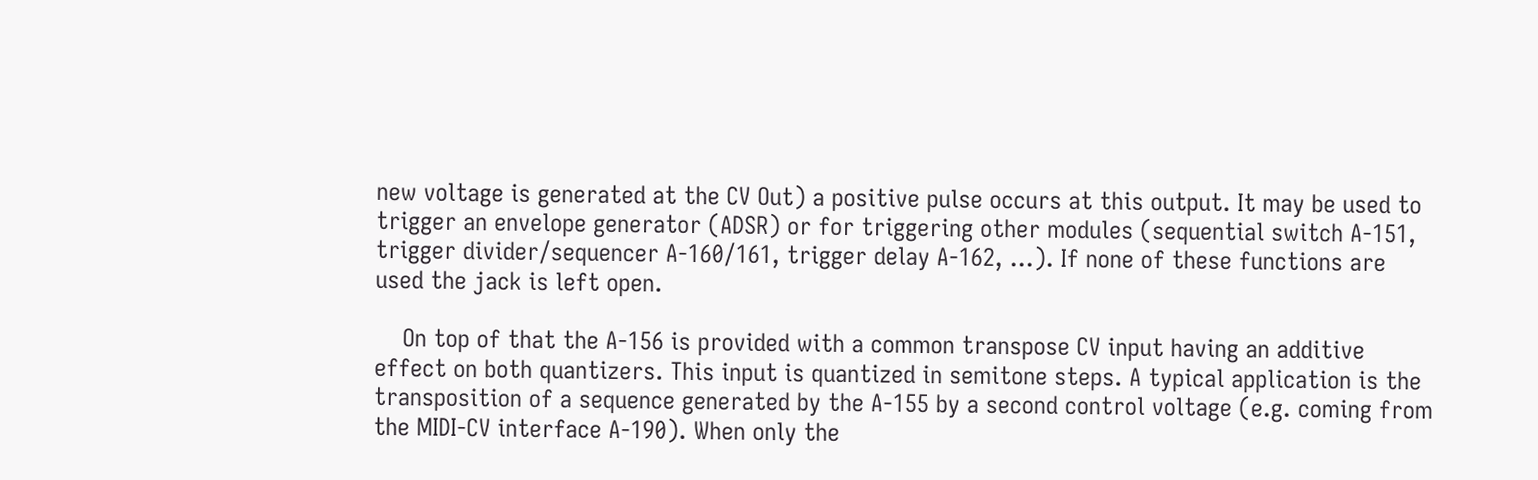new voltage is generated at the CV Out) a positive pulse occurs at this output. It may be used to trigger an envelope generator (ADSR) or for triggering other modules (sequential switch A-151, trigger divider/sequencer A-160/161, trigger delay A-162, ...). If none of these functions are used the jack is left open.

    On top of that the A-156 is provided with a common transpose CV input having an additive effect on both quantizers. This input is quantized in semitone steps. A typical application is the transposition of a sequence generated by the A-155 by a second control voltage (e.g. coming from the MIDI-CV interface A-190). When only the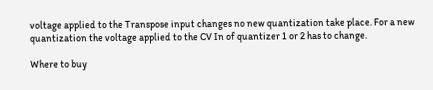voltage applied to the Transpose input changes no new quantization take place. For a new quantization the voltage applied to the CV In of quantizer 1 or 2 has to change.

Where to buy